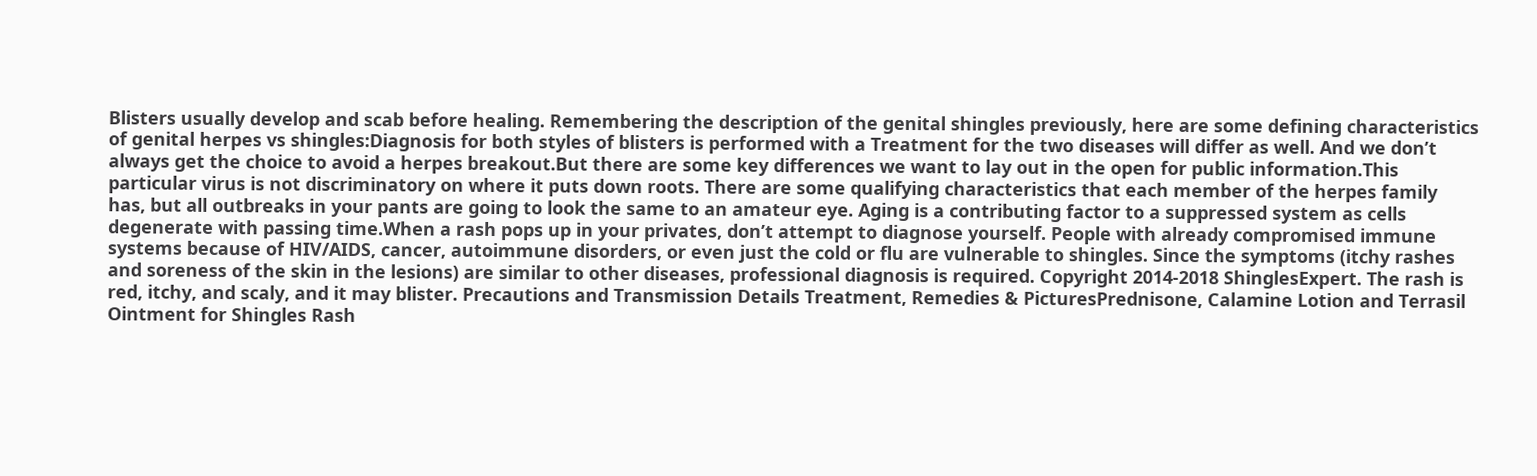Blisters usually develop and scab before healing. Remembering the description of the genital shingles previously, here are some defining characteristics of genital herpes vs shingles:Diagnosis for both styles of blisters is performed with a Treatment for the two diseases will differ as well. And we don’t always get the choice to avoid a herpes breakout.But there are some key differences we want to lay out in the open for public information.This particular virus is not discriminatory on where it puts down roots. There are some qualifying characteristics that each member of the herpes family has, but all outbreaks in your pants are going to look the same to an amateur eye. Aging is a contributing factor to a suppressed system as cells degenerate with passing time.When a rash pops up in your privates, don’t attempt to diagnose yourself. People with already compromised immune systems because of HIV/AIDS, cancer, autoimmune disorders, or even just the cold or flu are vulnerable to shingles. Since the symptoms (itchy rashes and soreness of the skin in the lesions) are similar to other diseases, professional diagnosis is required. Copyright 2014-2018 ShinglesExpert. The rash is red, itchy, and scaly, and it may blister. Precautions and Transmission Details Treatment, Remedies & PicturesPrednisone, Calamine Lotion and Terrasil Ointment for Shingles Rash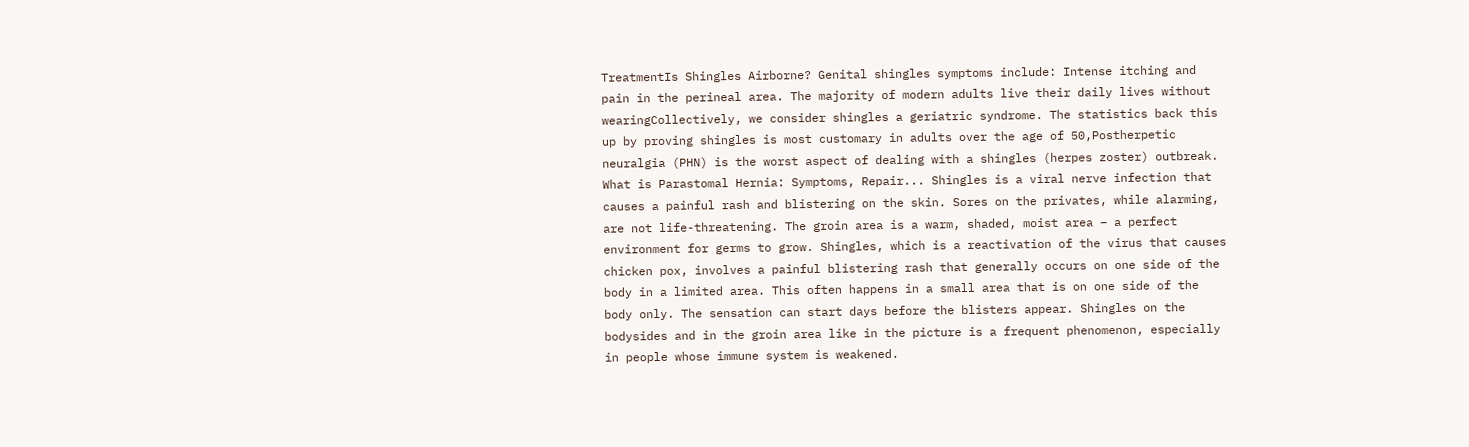TreatmentIs Shingles Airborne? Genital shingles symptoms include: Intense itching and pain in the perineal area. The majority of modern adults live their daily lives without wearingCollectively, we consider shingles a geriatric syndrome. The statistics back this up by proving shingles is most customary in adults over the age of 50,Postherpetic neuralgia (PHN) is the worst aspect of dealing with a shingles (herpes zoster) outbreak. What is Parastomal Hernia: Symptoms, Repair... Shingles is a viral nerve infection that causes a painful rash and blistering on the skin. Sores on the privates, while alarming, are not life-threatening. The groin area is a warm, shaded, moist area – a perfect environment for germs to grow. Shingles, which is a reactivation of the virus that causes chicken pox, involves a painful blistering rash that generally occurs on one side of the body in a limited area. This often happens in a small area that is on one side of the body only. The sensation can start days before the blisters appear. Shingles on the bodysides and in the groin area like in the picture is a frequent phenomenon, especially in people whose immune system is weakened.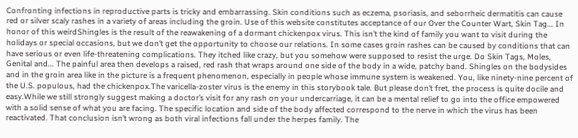Confronting infections in reproductive parts is tricky and embarrassing. Skin conditions such as eczema, psoriasis, and seborrheic dermatitis can cause red or silver scaly rashes in a variety of areas including the groin. Use of this website constitutes acceptance of our Over the Counter Wart, Skin Tag... In honor of this weirdShingles is the result of the reawakening of a dormant chickenpox virus. This isn’t the kind of family you want to visit during the holidays or special occasions, but we don’t get the opportunity to choose our relations. In some cases groin rashes can be caused by conditions that can have serious or even life-threatening complications. They itched like crazy, but you somehow were supposed to resist the urge. Do Skin Tags, Moles, Genital and... The painful area then develops a raised, red rash that wraps around one side of the body in a wide, patchy band. Shingles on the bodysides and in the groin area like in the picture is a frequent phenomenon, especially in people whose immune system is weakened. You, like ninety-nine percent of the U.S. populous, had the chickenpox.The varicella-zoster virus is the enemy in this storybook tale. But please don’t fret, the process is quite docile and easy.While we still strongly suggest making a doctor’s visit for any rash on your undercarriage, it can be a mental relief to go into the office empowered with a solid sense of what you are facing. The specific location and side of the body affected correspond to the nerve in which the virus has been reactivated. That conclusion isn’t wrong as both viral infections fall under the herpes family. The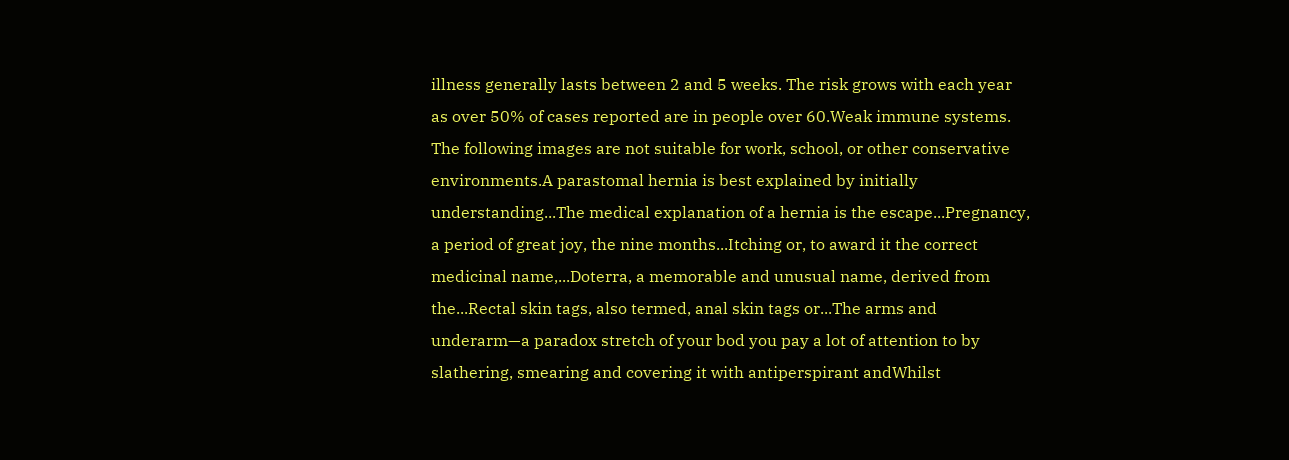illness generally lasts between 2 and 5 weeks. The risk grows with each year as over 50% of cases reported are in people over 60.Weak immune systems. The following images are not suitable for work, school, or other conservative environments.A parastomal hernia is best explained by initially understanding...The medical explanation of a hernia is the escape...Pregnancy, a period of great joy, the nine months...Itching or, to award it the correct medicinal name,...Doterra, a memorable and unusual name, derived from the...Rectal skin tags, also termed, anal skin tags or...The arms and underarm—a paradox stretch of your bod you pay a lot of attention to by slathering, smearing and covering it with antiperspirant andWhilst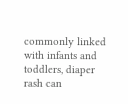commonly linked with infants and toddlers, diaper rash can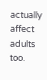actually affect adults too.